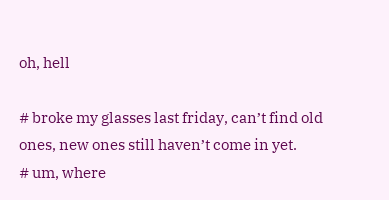oh, hell

# broke my glasses last friday, can’t find old ones, new ones still haven’t come in yet.
# um, where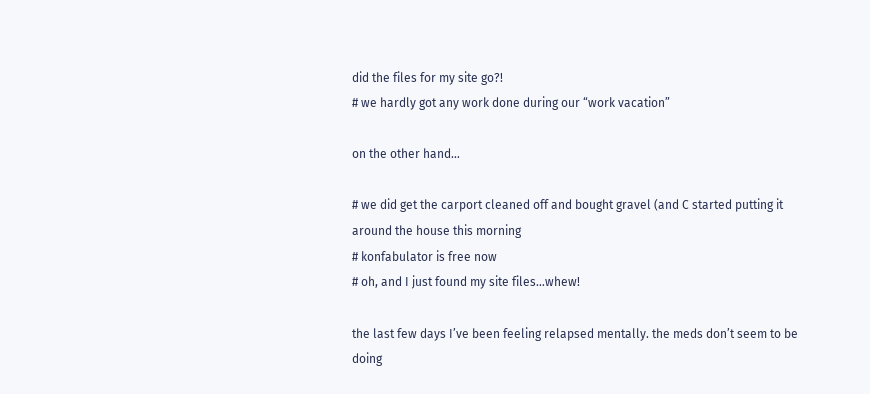did the files for my site go?!
# we hardly got any work done during our “work vacation”

on the other hand…

# we did get the carport cleaned off and bought gravel (and C started putting it around the house this morning
# konfabulator is free now
# oh, and I just found my site files…whew!

the last few days I’ve been feeling relapsed mentally. the meds don’t seem to be doing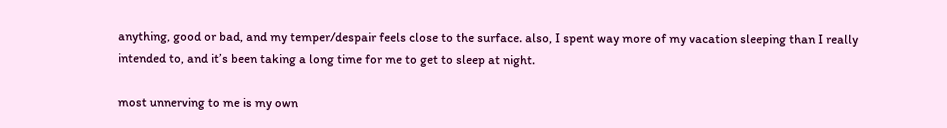anything, good or bad, and my temper/despair feels close to the surface. also, I spent way more of my vacation sleeping than I really intended to, and it’s been taking a long time for me to get to sleep at night.

most unnerving to me is my own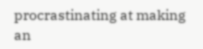procrastinating at making an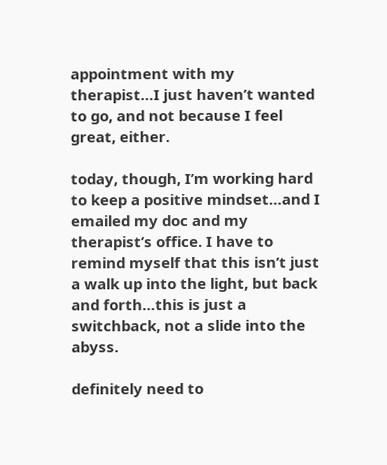appointment with my therapist…I just haven’t wanted to go, and not because I feel great, either.

today, though, I’m working hard to keep a positive mindset…and I emailed my doc and my therapist’s office. I have to remind myself that this isn’t just a walk up into the light, but back and forth…this is just a switchback, not a slide into the abyss.

definitely need to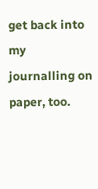get back into my journalling on paper, too.